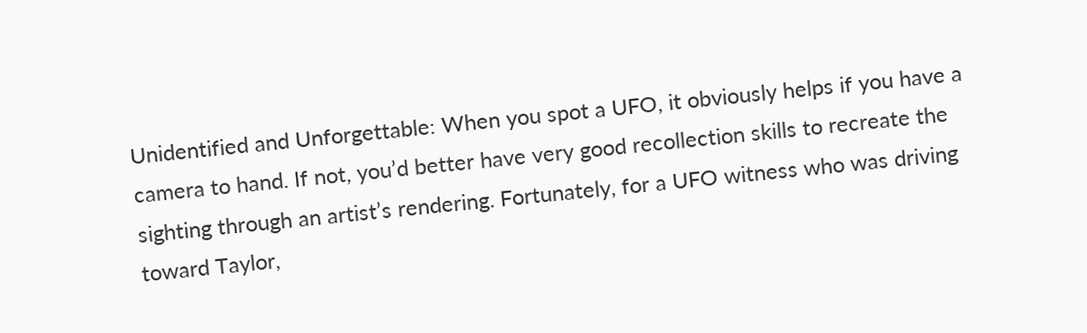Unidentified and Unforgettable: When you spot a UFO, it obviously helps if you have a camera to hand. If not, you’d better have very good recollection skills to recreate the sighting through an artist’s rendering. Fortunately, for a UFO witness who was driving toward Taylor,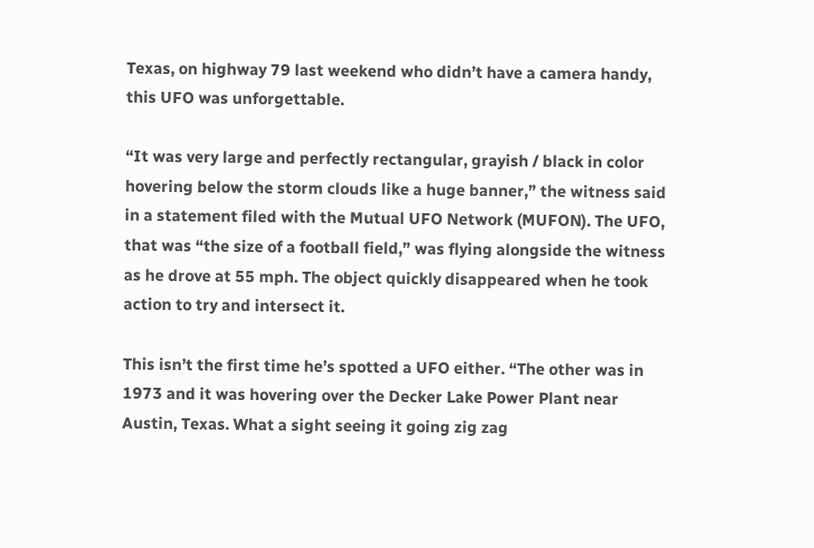Texas, on highway 79 last weekend who didn’t have a camera handy, this UFO was unforgettable.

“It was very large and perfectly rectangular, grayish / black in color hovering below the storm clouds like a huge banner,” the witness said in a statement filed with the Mutual UFO Network (MUFON). The UFO, that was “the size of a football field,” was flying alongside the witness as he drove at 55 mph. The object quickly disappeared when he took action to try and intersect it.

This isn’t the first time he’s spotted a UFO either. “The other was in 1973 and it was hovering over the Decker Lake Power Plant near Austin, Texas. What a sight seeing it going zig zag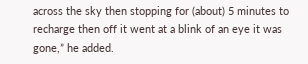across the sky then stopping for (about) 5 minutes to recharge then off it went at a blink of an eye it was gone,” he added.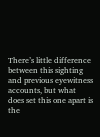There’s little difference between this sighting and previous eyewitness accounts, but what does set this one apart is the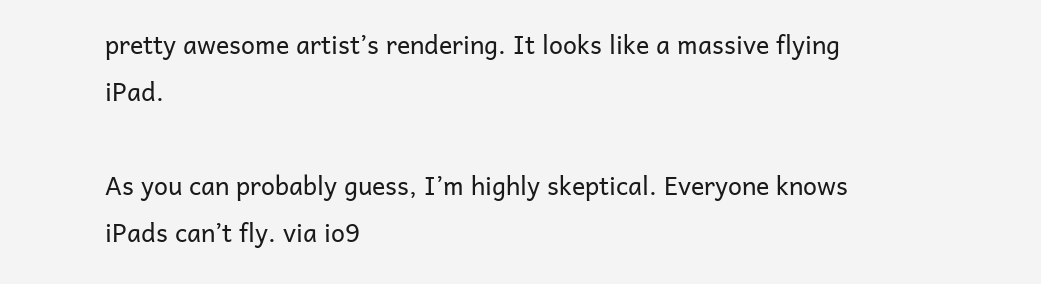pretty awesome artist’s rendering. It looks like a massive flying iPad.

As you can probably guess, I’m highly skeptical. Everyone knows iPads can’t fly. via io9